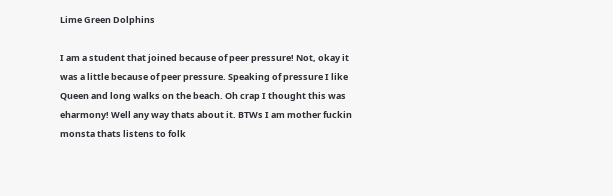Lime Green Dolphins

I am a student that joined because of peer pressure! Not, okay it was a little because of peer pressure. Speaking of pressure I like Queen and long walks on the beach. Oh crap I thought this was eharmony! Well any way thats about it. BTWs I am mother fuckin monsta thats listens to folk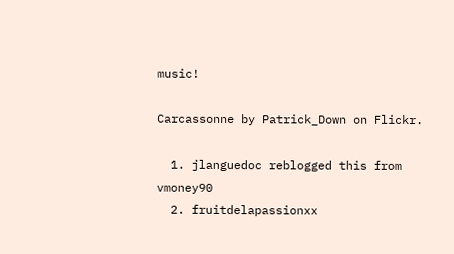music!

Carcassonne by Patrick_Down on Flickr.

  1. jlanguedoc reblogged this from vmoney90
  2. fruitdelapassionxx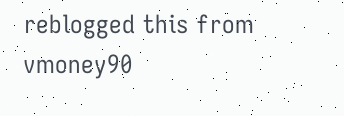reblogged this from vmoney90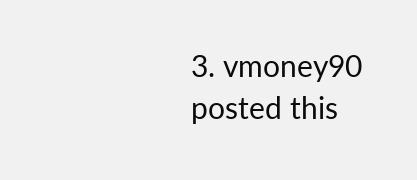3. vmoney90 posted this